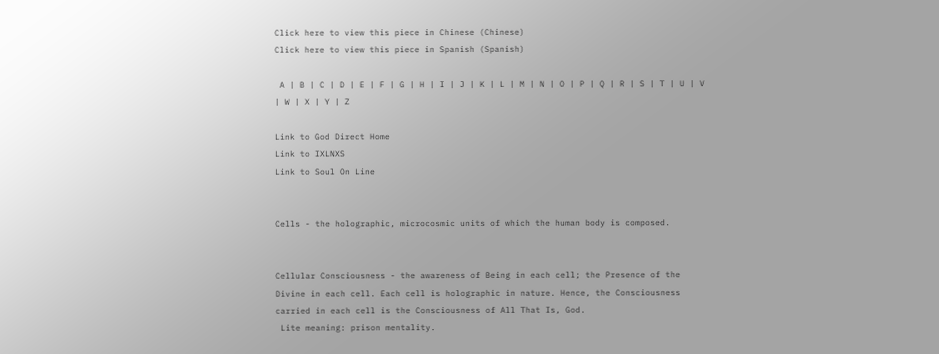Click here to view this piece in Chinese (Chinese)
Click here to view this piece in Spanish (Spanish)

 A | B | C | D | E | F | G | H | I | J | K | L | M | N | O | P | Q | R | S | T | U | V | W | X | Y | Z

Link to God Direct Home
Link to IXLNXS
Link to Soul On Line


Cells - the holographic, microcosmic units of which the human body is composed.


Cellular Consciousness - the awareness of Being in each cell; the Presence of the Divine in each cell. Each cell is holographic in nature. Hence, the Consciousness carried in each cell is the Consciousness of All That Is, God.
 Lite meaning: prison mentality.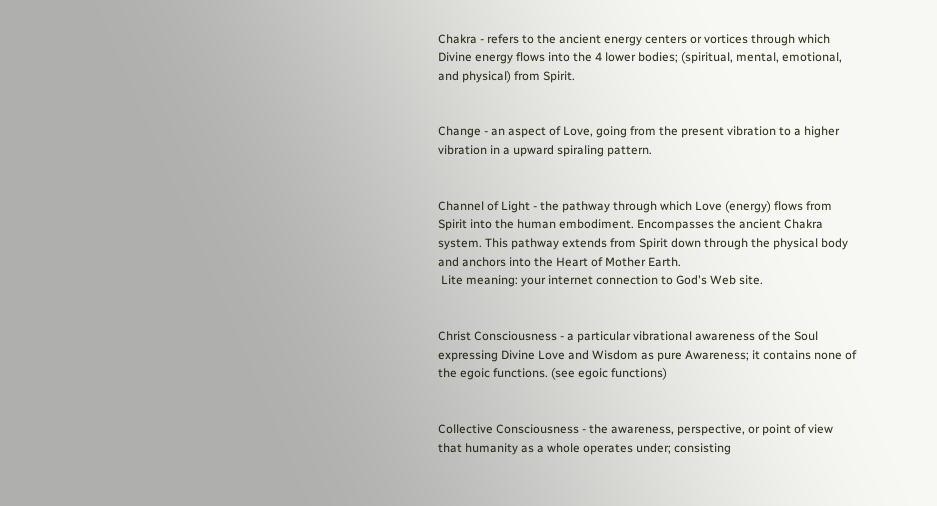Chakra - refers to the ancient energy centers or vortices through which Divine energy flows into the 4 lower bodies; (spiritual, mental, emotional, and physical) from Spirit.


Change - an aspect of Love, going from the present vibration to a higher vibration in a upward spiraling pattern.


Channel of Light - the pathway through which Love (energy) flows from Spirit into the human embodiment. Encompasses the ancient Chakra system. This pathway extends from Spirit down through the physical body and anchors into the Heart of Mother Earth.
 Lite meaning: your internet connection to God's Web site.


Christ Consciousness - a particular vibrational awareness of the Soul expressing Divine Love and Wisdom as pure Awareness; it contains none of the egoic functions. (see egoic functions)


Collective Consciousness - the awareness, perspective, or point of view that humanity as a whole operates under; consisting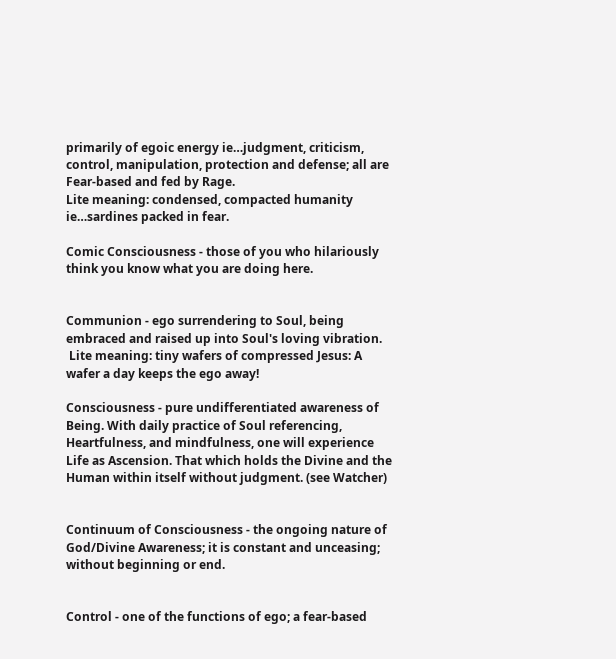primarily of egoic energy ie…judgment, criticism, control, manipulation, protection and defense; all are Fear-based and fed by Rage.
Lite meaning: condensed, compacted humanity ie…sardines packed in fear.

Comic Consciousness - those of you who hilariously think you know what you are doing here.


Communion - ego surrendering to Soul, being embraced and raised up into Soul's loving vibration.
 Lite meaning: tiny wafers of compressed Jesus: A wafer a day keeps the ego away!

Consciousness - pure undifferentiated awareness of Being. With daily practice of Soul referencing, Heartfulness, and mindfulness, one will experience Life as Ascension. That which holds the Divine and the Human within itself without judgment. (see Watcher)


Continuum of Consciousness - the ongoing nature of God/Divine Awareness; it is constant and unceasing; without beginning or end.


Control - one of the functions of ego; a fear-based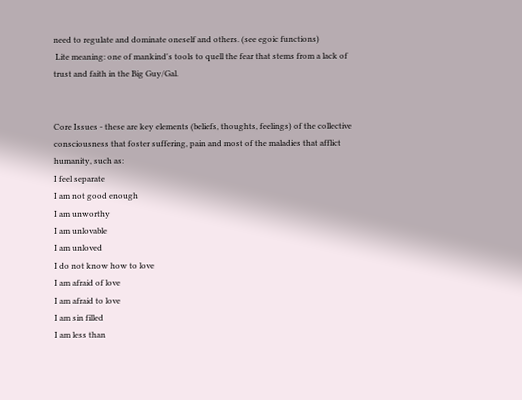need to regulate and dominate oneself and others. (see egoic functions)
 Lite meaning: one of mankind's tools to quell the fear that stems from a lack of trust and faith in the Big Guy/Gal.


Core Issues - these are key elements (beliefs, thoughts, feelings) of the collective consciousness that foster suffering, pain and most of the maladies that afflict humanity, such as:
I feel separate
I am not good enough
I am unworthy
I am unlovable
I am unloved
I do not know how to love
I am afraid of love
I am afraid to love
I am sin filled
I am less than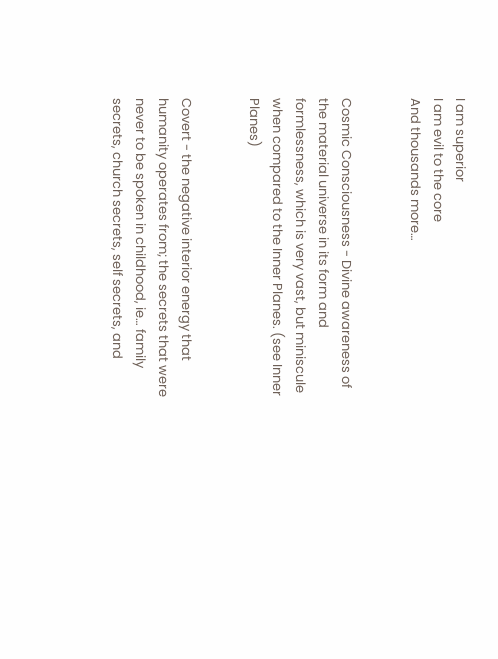I am superior
I am evil to the core
And thousands more…


Cosmic Consciousness - Divine awareness of the material universe in its form and formlessness, which is very vast, but miniscule when compared to the Inner Planes. (see Inner Planes)


Covert - the negative interior energy that humanity operates from; the secrets that were never to be spoken in childhood, ie… family secrets, church secrets, self secrets, and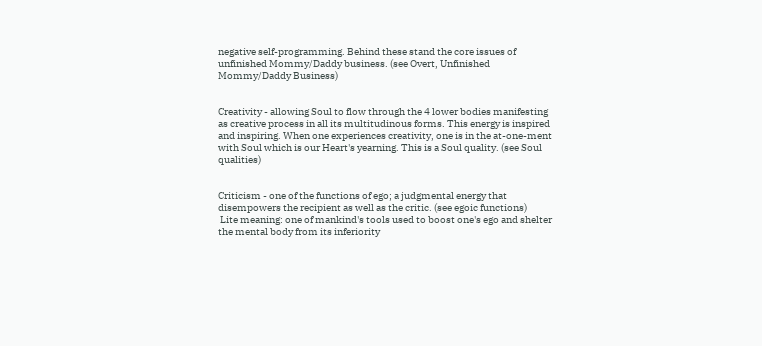negative self-programming. Behind these stand the core issues of unfinished Mommy/Daddy business. (see Overt, Unfinished Mommy/Daddy Business)


Creativity - allowing Soul to flow through the 4 lower bodies manifesting as creative process in all its multitudinous forms. This energy is inspired and inspiring. When one experiences creativity, one is in the at-one-ment with Soul which is our Heart's yearning. This is a Soul quality. (see Soul qualities)


Criticism - one of the functions of ego; a judgmental energy that disempowers the recipient as well as the critic. (see egoic functions)
 Lite meaning: one of mankind's tools used to boost one's ego and shelter the mental body from its inferiority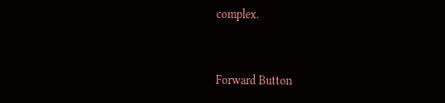complex.


Forward Button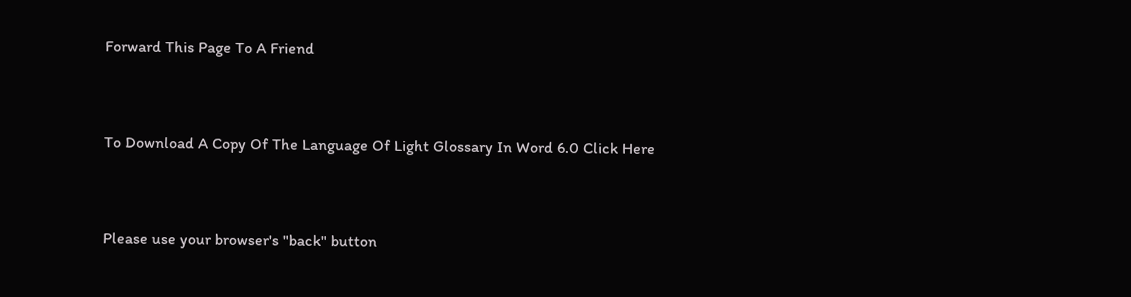Forward This Page To A Friend


To Download A Copy Of The Language Of Light Glossary In Word 6.0 Click Here


Please use your browser's "back" button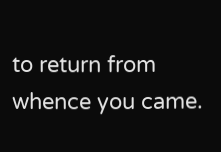to return from whence you came.